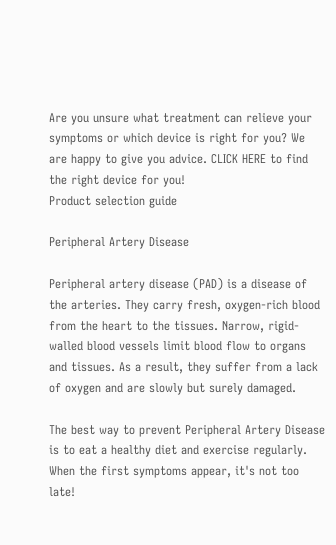Are you unsure what treatment can relieve your symptoms or which device is right for you? We are happy to give you advice. CLICK HERE to find the right device for you!
Product selection guide

Peripheral Artery Disease

Peripheral artery disease (PAD) is a disease of the arteries. They carry fresh, oxygen-rich blood from the heart to the tissues. Narrow, rigid-walled blood vessels limit blood flow to organs and tissues. As a result, they suffer from a lack of oxygen and are slowly but surely damaged.

The best way to prevent Peripheral Artery Disease is to eat a healthy diet and exercise regularly. When the first symptoms appear, it's not too late!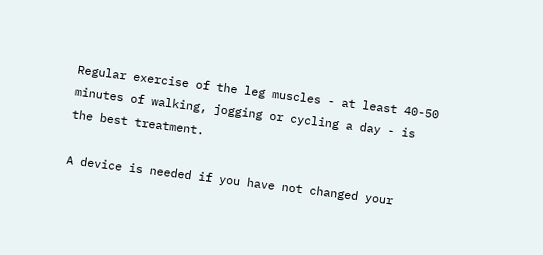Regular exercise of the leg muscles - at least 40-50 minutes of walking, jogging or cycling a day - is the best treatment.

A device is needed if you have not changed your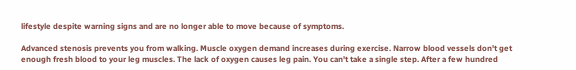lifestyle despite warning signs and are no longer able to move because of symptoms.

Advanced stenosis prevents you from walking. Muscle oxygen demand increases during exercise. Narrow blood vessels don't get enough fresh blood to your leg muscles. The lack of oxygen causes leg pain. You can't take a single step. After a few hundred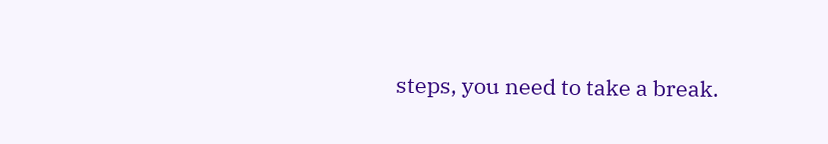steps, you need to take a break.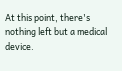At this point, there's nothing left but a medical device.